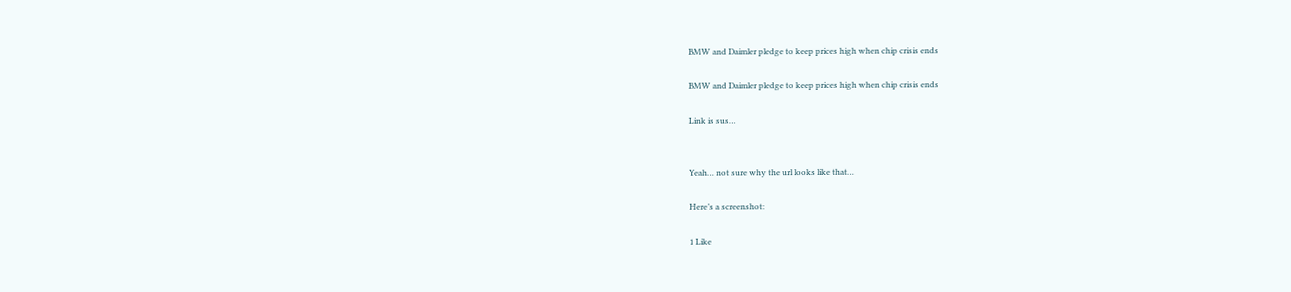BMW and Daimler pledge to keep prices high when chip crisis ends

BMW and Daimler pledge to keep prices high when chip crisis ends

Link is sus…


Yeah… not sure why the url looks like that…

Here’s a screenshot:

1 Like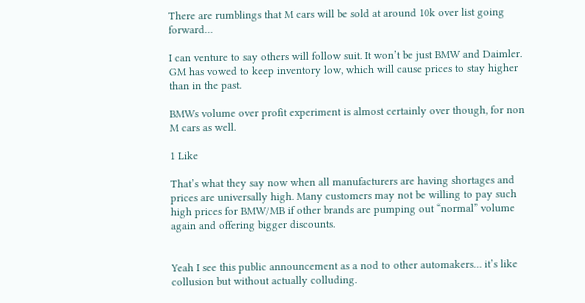There are rumblings that M cars will be sold at around 10k over list going forward…

I can venture to say others will follow suit. It won’t be just BMW and Daimler. GM has vowed to keep inventory low, which will cause prices to stay higher than in the past.

BMWs volume over profit experiment is almost certainly over though, for non M cars as well.

1 Like

That’s what they say now when all manufacturers are having shortages and prices are universally high. Many customers may not be willing to pay such high prices for BMW/MB if other brands are pumping out “normal” volume again and offering bigger discounts.


Yeah I see this public announcement as a nod to other automakers… it’s like collusion but without actually colluding.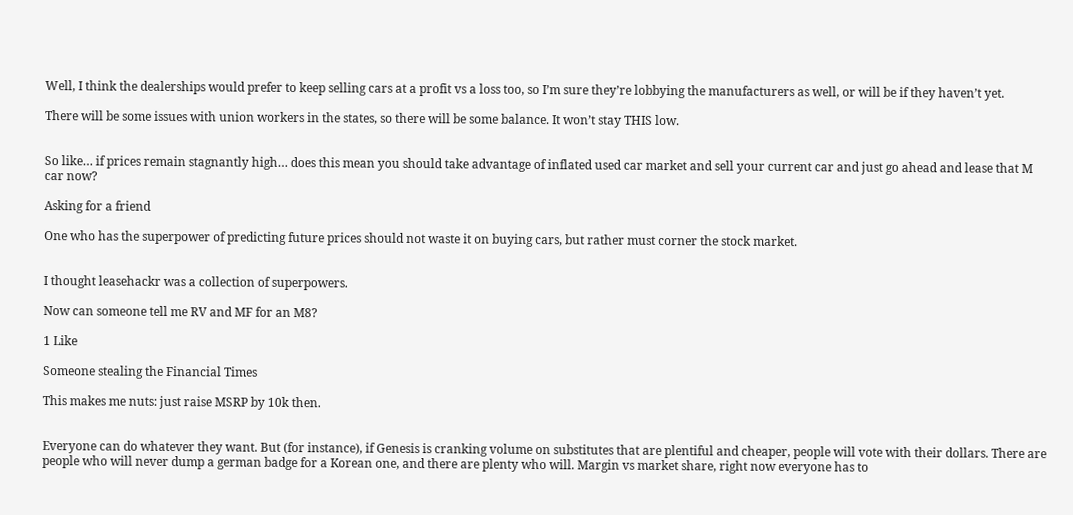Well, I think the dealerships would prefer to keep selling cars at a profit vs a loss too, so I’m sure they’re lobbying the manufacturers as well, or will be if they haven’t yet.

There will be some issues with union workers in the states, so there will be some balance. It won’t stay THIS low.


So like… if prices remain stagnantly high… does this mean you should take advantage of inflated used car market and sell your current car and just go ahead and lease that M car now?

Asking for a friend

One who has the superpower of predicting future prices should not waste it on buying cars, but rather must corner the stock market.


I thought leasehackr was a collection of superpowers.

Now can someone tell me RV and MF for an M8?

1 Like

Someone stealing the Financial Times

This makes me nuts: just raise MSRP by 10k then.


Everyone can do whatever they want. But (for instance), if Genesis is cranking volume on substitutes that are plentiful and cheaper, people will vote with their dollars. There are people who will never dump a german badge for a Korean one, and there are plenty who will. Margin vs market share, right now everyone has to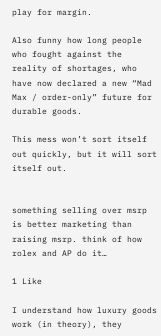play for margin.

Also funny how long people who fought against the reality of shortages, who have now declared a new “Mad Max / order-only” future for durable goods.

This mess won’t sort itself out quickly, but it will sort itself out.


something selling over msrp is better marketing than raising msrp. think of how rolex and AP do it…

1 Like

I understand how luxury goods work (in theory), they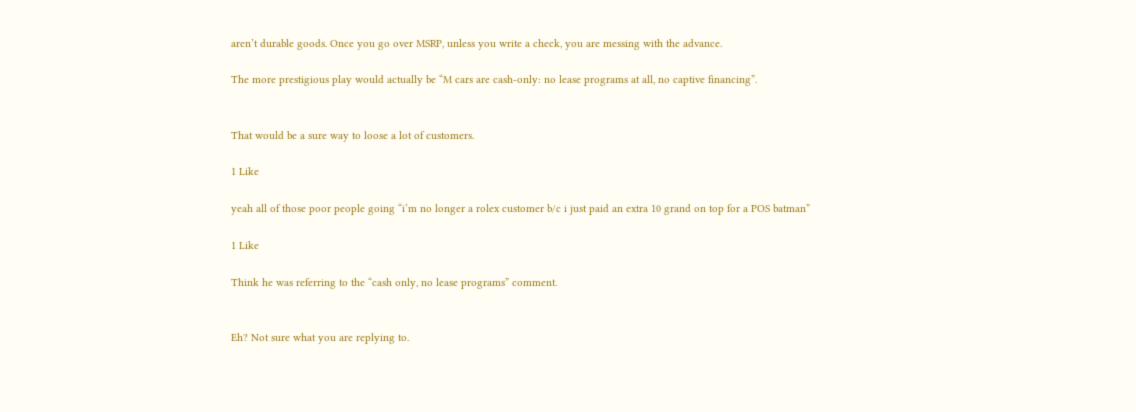aren’t durable goods. Once you go over MSRP, unless you write a check, you are messing with the advance.

The more prestigious play would actually be “M cars are cash-only: no lease programs at all, no captive financing”.


That would be a sure way to loose a lot of customers.

1 Like

yeah all of those poor people going “i’m no longer a rolex customer b/c i just paid an extra 10 grand on top for a POS batman”

1 Like

Think he was referring to the “cash only, no lease programs” comment.


Eh? Not sure what you are replying to.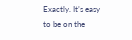Exactly. It’s easy to be on the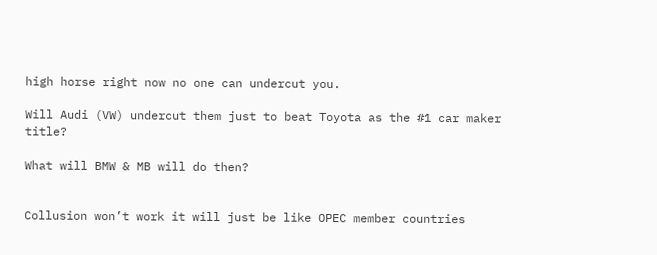high horse right now no one can undercut you.

Will Audi (VW) undercut them just to beat Toyota as the #1 car maker title?

What will BMW & MB will do then?


Collusion won’t work it will just be like OPEC member countries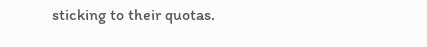sticking to their quotas.